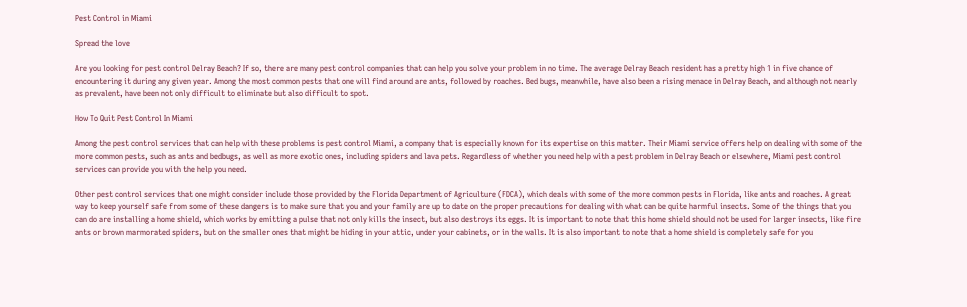Pest Control in Miami

Spread the love

Are you looking for pest control Delray Beach? If so, there are many pest control companies that can help you solve your problem in no time. The average Delray Beach resident has a pretty high 1 in five chance of encountering it during any given year. Among the most common pests that one will find around are ants, followed by roaches. Bed bugs, meanwhile, have also been a rising menace in Delray Beach, and although not nearly as prevalent, have been not only difficult to eliminate but also difficult to spot.

How To Quit Pest Control In Miami

Among the pest control services that can help with these problems is pest control Miami, a company that is especially known for its expertise on this matter. Their Miami service offers help on dealing with some of the more common pests, such as ants and bedbugs, as well as more exotic ones, including spiders and lava pets. Regardless of whether you need help with a pest problem in Delray Beach or elsewhere, Miami pest control services can provide you with the help you need.

Other pest control services that one might consider include those provided by the Florida Department of Agriculture (FDCA), which deals with some of the more common pests in Florida, like ants and roaches. A great way to keep yourself safe from some of these dangers is to make sure that you and your family are up to date on the proper precautions for dealing with what can be quite harmful insects. Some of the things that you can do are installing a home shield, which works by emitting a pulse that not only kills the insect, but also destroys its eggs. It is important to note that this home shield should not be used for larger insects, like fire ants or brown marmorated spiders, but on the smaller ones that might be hiding in your attic, under your cabinets, or in the walls. It is also important to note that a home shield is completely safe for you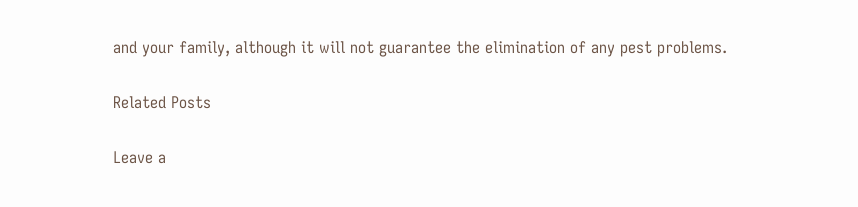and your family, although it will not guarantee the elimination of any pest problems.

Related Posts

Leave a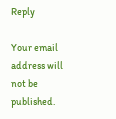Reply

Your email address will not be published.